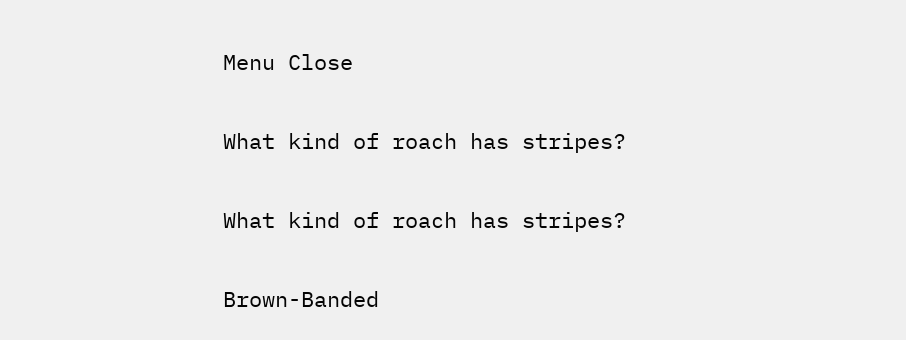Menu Close

What kind of roach has stripes?

What kind of roach has stripes?

Brown-Banded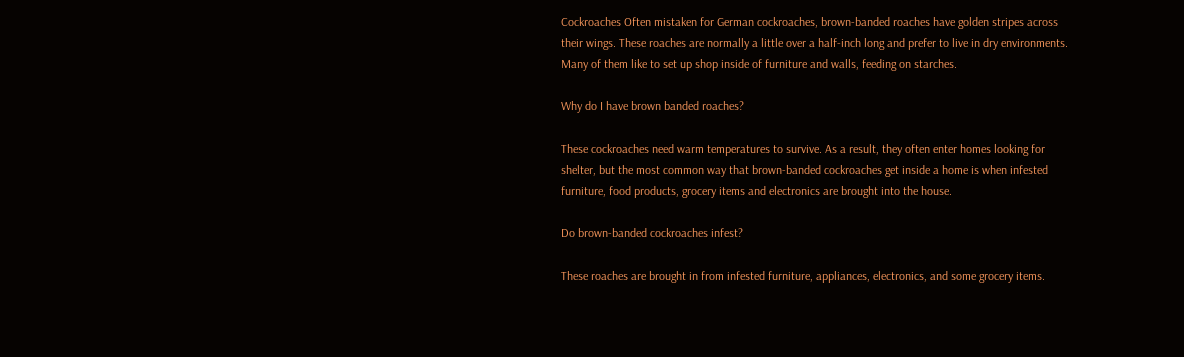Cockroaches Often mistaken for German cockroaches, brown-banded roaches have golden stripes across their wings. These roaches are normally a little over a half-inch long and prefer to live in dry environments. Many of them like to set up shop inside of furniture and walls, feeding on starches.

Why do I have brown banded roaches?

These cockroaches need warm temperatures to survive. As a result, they often enter homes looking for shelter, but the most common way that brown-banded cockroaches get inside a home is when infested furniture, food products, grocery items and electronics are brought into the house.

Do brown-banded cockroaches infest?

These roaches are brought in from infested furniture, appliances, electronics, and some grocery items.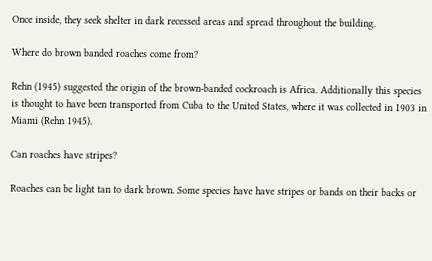Once inside, they seek shelter in dark recessed areas and spread throughout the building.

Where do brown banded roaches come from?

Rehn (1945) suggested the origin of the brown-banded cockroach is Africa. Additionally this species is thought to have been transported from Cuba to the United States, where it was collected in 1903 in Miami (Rehn 1945).

Can roaches have stripes?

Roaches can be light tan to dark brown. Some species have have stripes or bands on their backs or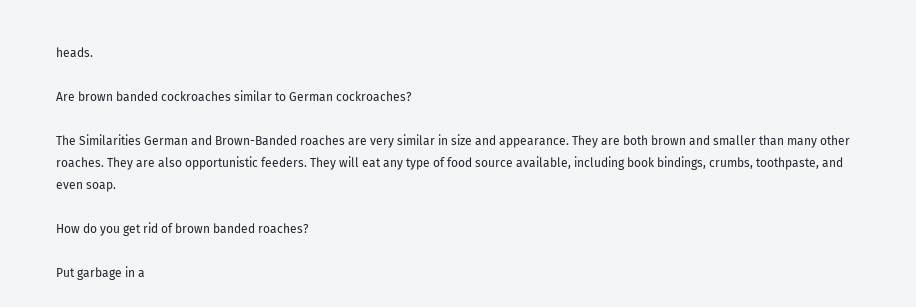heads.

Are brown banded cockroaches similar to German cockroaches?

The Similarities German and Brown-Banded roaches are very similar in size and appearance. They are both brown and smaller than many other roaches. They are also opportunistic feeders. They will eat any type of food source available, including book bindings, crumbs, toothpaste, and even soap.

How do you get rid of brown banded roaches?

Put garbage in a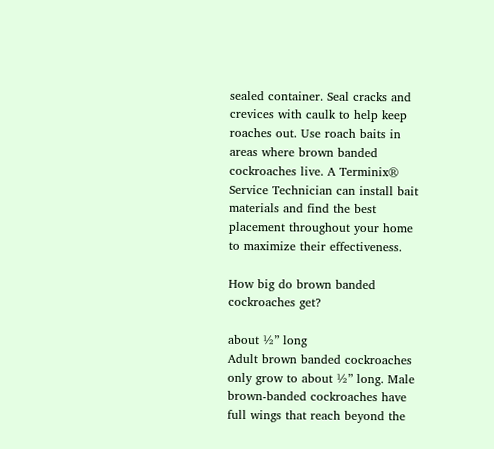sealed container. Seal cracks and crevices with caulk to help keep roaches out. Use roach baits in areas where brown banded cockroaches live. A Terminix® Service Technician can install bait materials and find the best placement throughout your home to maximize their effectiveness.

How big do brown banded cockroaches get?

about ½” long
Adult brown banded cockroaches only grow to about ½” long. Male brown-banded cockroaches have full wings that reach beyond the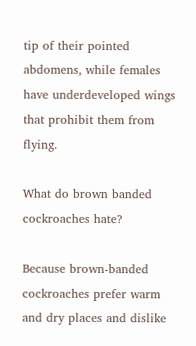tip of their pointed abdomens, while females have underdeveloped wings that prohibit them from flying.

What do brown banded cockroaches hate?

Because brown-banded cockroaches prefer warm and dry places and dislike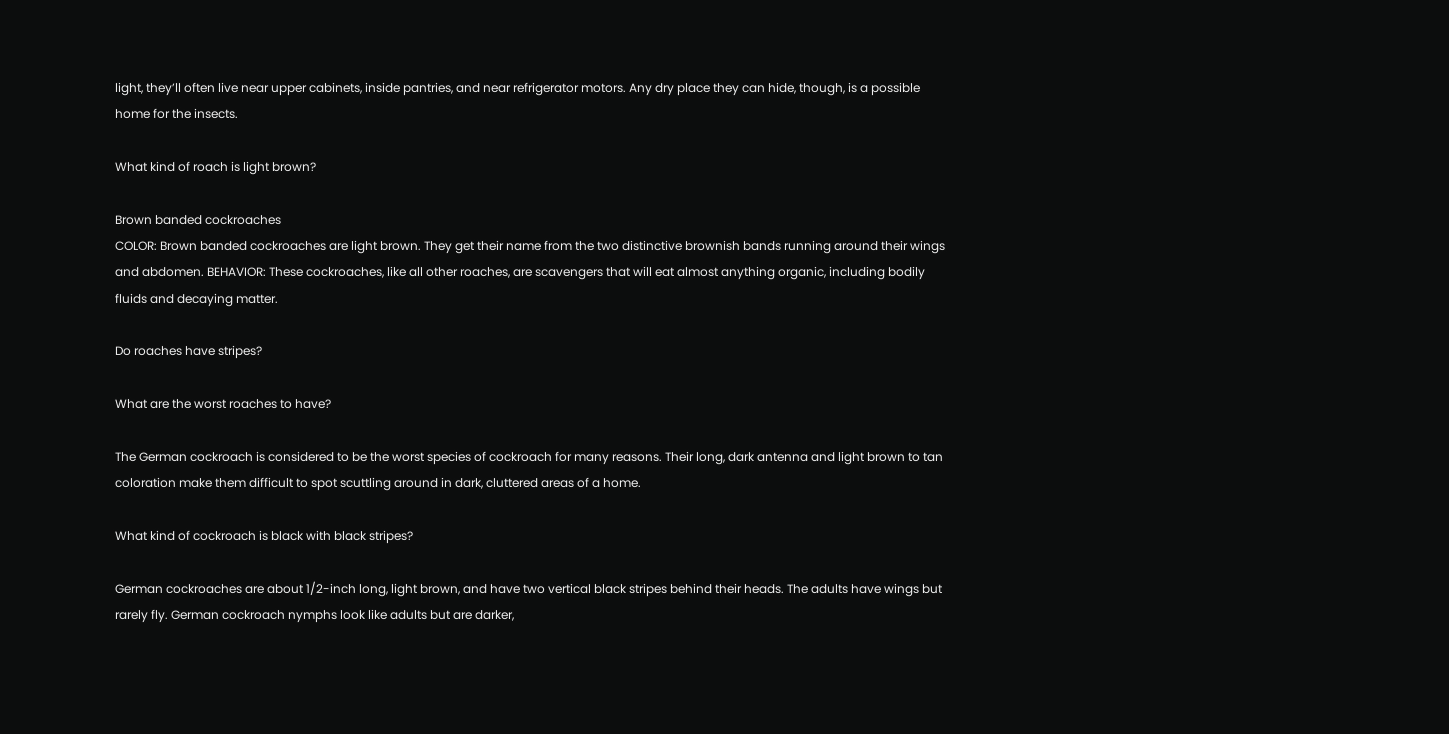light, they’ll often live near upper cabinets, inside pantries, and near refrigerator motors. Any dry place they can hide, though, is a possible home for the insects.

What kind of roach is light brown?

Brown banded cockroaches
COLOR: Brown banded cockroaches are light brown. They get their name from the two distinctive brownish bands running around their wings and abdomen. BEHAVIOR: These cockroaches, like all other roaches, are scavengers that will eat almost anything organic, including bodily fluids and decaying matter.

Do roaches have stripes?

What are the worst roaches to have?

The German cockroach is considered to be the worst species of cockroach for many reasons. Their long, dark antenna and light brown to tan coloration make them difficult to spot scuttling around in dark, cluttered areas of a home.

What kind of cockroach is black with black stripes?

German cockroaches are about 1/2-inch long, light brown, and have two vertical black stripes behind their heads. The adults have wings but rarely fly. German cockroach nymphs look like adults but are darker,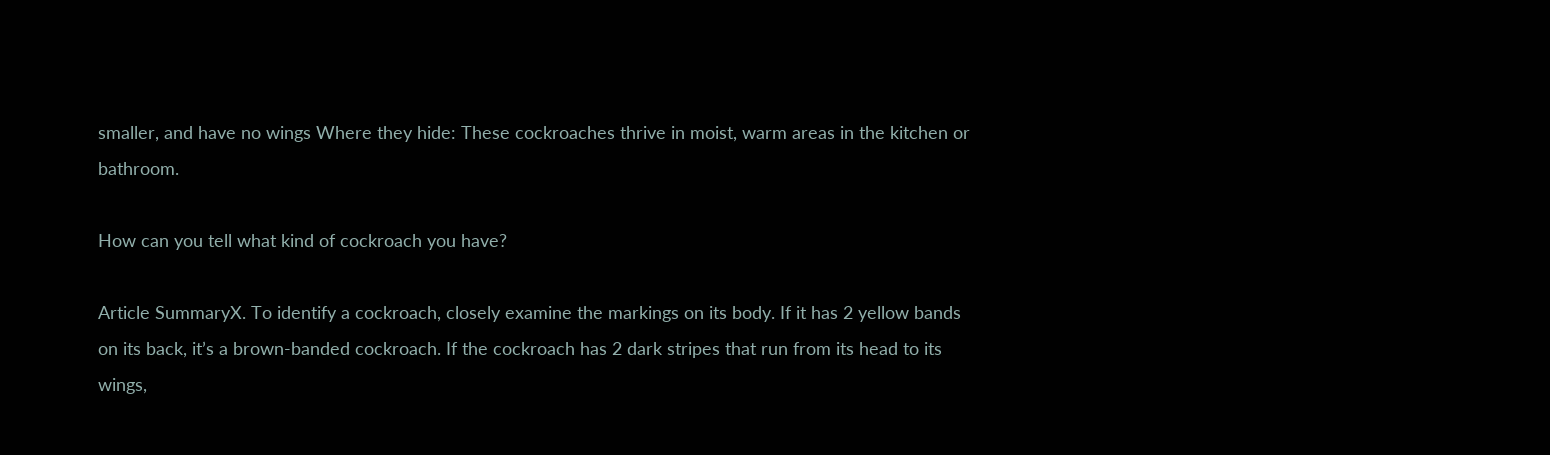smaller, and have no wings Where they hide: These cockroaches thrive in moist, warm areas in the kitchen or bathroom.

How can you tell what kind of cockroach you have?

Article SummaryX. To identify a cockroach, closely examine the markings on its body. If it has 2 yellow bands on its back, it’s a brown-banded cockroach. If the cockroach has 2 dark stripes that run from its head to its wings,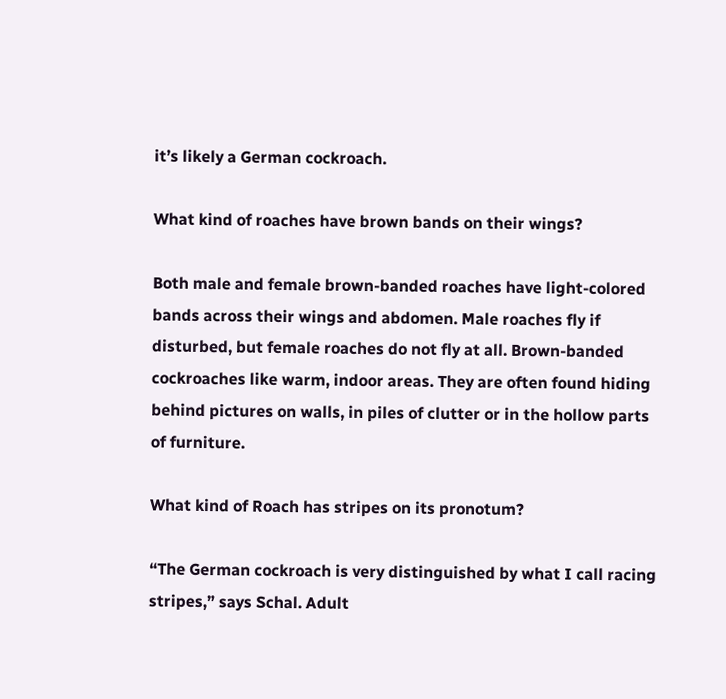it’s likely a German cockroach.

What kind of roaches have brown bands on their wings?

Both male and female brown-banded roaches have light-colored bands across their wings and abdomen. Male roaches fly if disturbed, but female roaches do not fly at all. Brown-banded cockroaches like warm, indoor areas. They are often found hiding behind pictures on walls, in piles of clutter or in the hollow parts of furniture.

What kind of Roach has stripes on its pronotum?

“The German cockroach is very distinguished by what I call racing stripes,” says Schal. Adult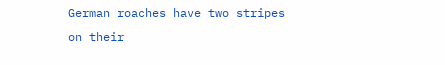German roaches have two stripes on their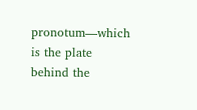pronotum—which is the plate behind the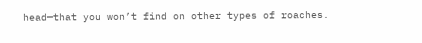head—that you won’t find on other types of roaches.